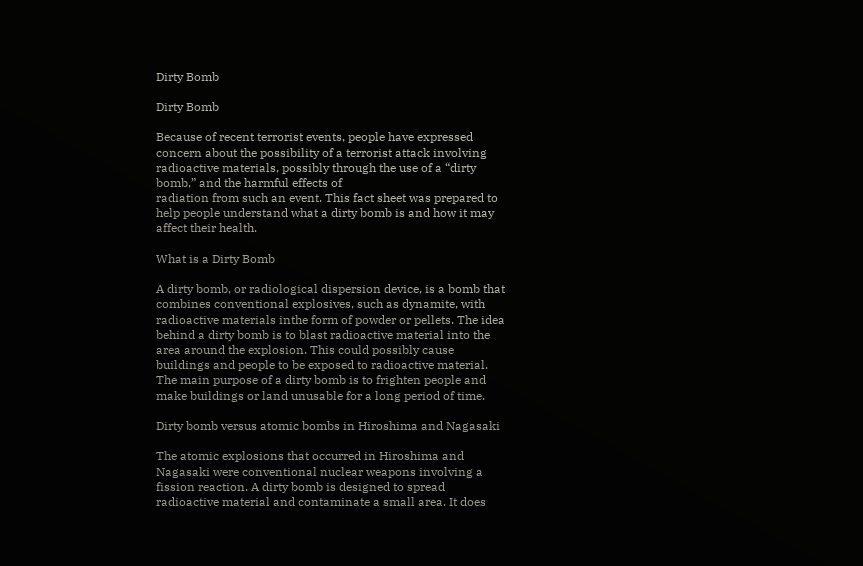Dirty Bomb

Dirty Bomb

Because of recent terrorist events, people have expressed concern about the possibility of a terrorist attack involving radioactive materials, possibly through the use of a “dirty bomb,” and the harmful effects of
radiation from such an event. This fact sheet was prepared to help people understand what a dirty bomb is and how it may affect their health.

What is a Dirty Bomb

A dirty bomb, or radiological dispersion device, is a bomb that combines conventional explosives, such as dynamite, with radioactive materials inthe form of powder or pellets. The idea behind a dirty bomb is to blast radioactive material into the area around the explosion. This could possibly cause buildings and people to be exposed to radioactive material. The main purpose of a dirty bomb is to frighten people and make buildings or land unusable for a long period of time.

Dirty bomb versus atomic bombs in Hiroshima and Nagasaki

The atomic explosions that occurred in Hiroshima and Nagasaki were conventional nuclear weapons involving a fission reaction. A dirty bomb is designed to spread radioactive material and contaminate a small area. It does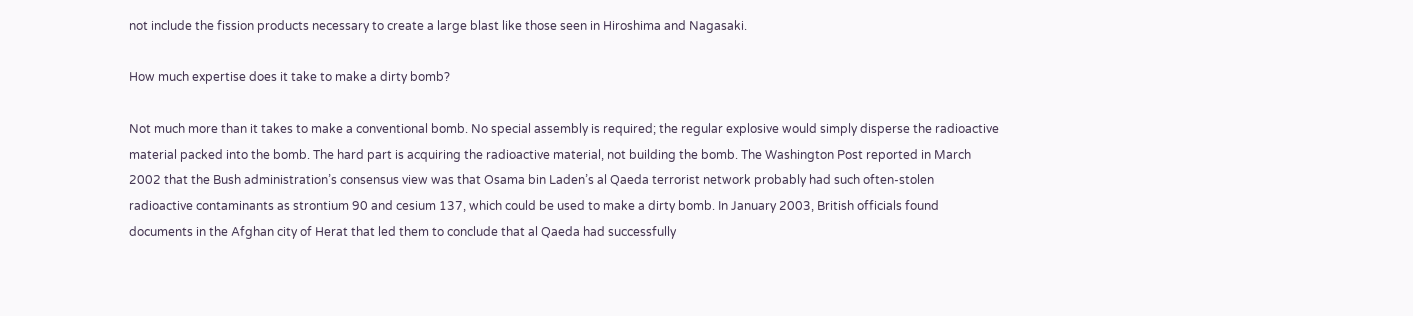not include the fission products necessary to create a large blast like those seen in Hiroshima and Nagasaki.

How much expertise does it take to make a dirty bomb?

Not much more than it takes to make a conventional bomb. No special assembly is required; the regular explosive would simply disperse the radioactive material packed into the bomb. The hard part is acquiring the radioactive material, not building the bomb. The Washington Post reported in March 2002 that the Bush administration’s consensus view was that Osama bin Laden’s al Qaeda terrorist network probably had such often-stolen radioactive contaminants as strontium 90 and cesium 137, which could be used to make a dirty bomb. In January 2003, British officials found documents in the Afghan city of Herat that led them to conclude that al Qaeda had successfully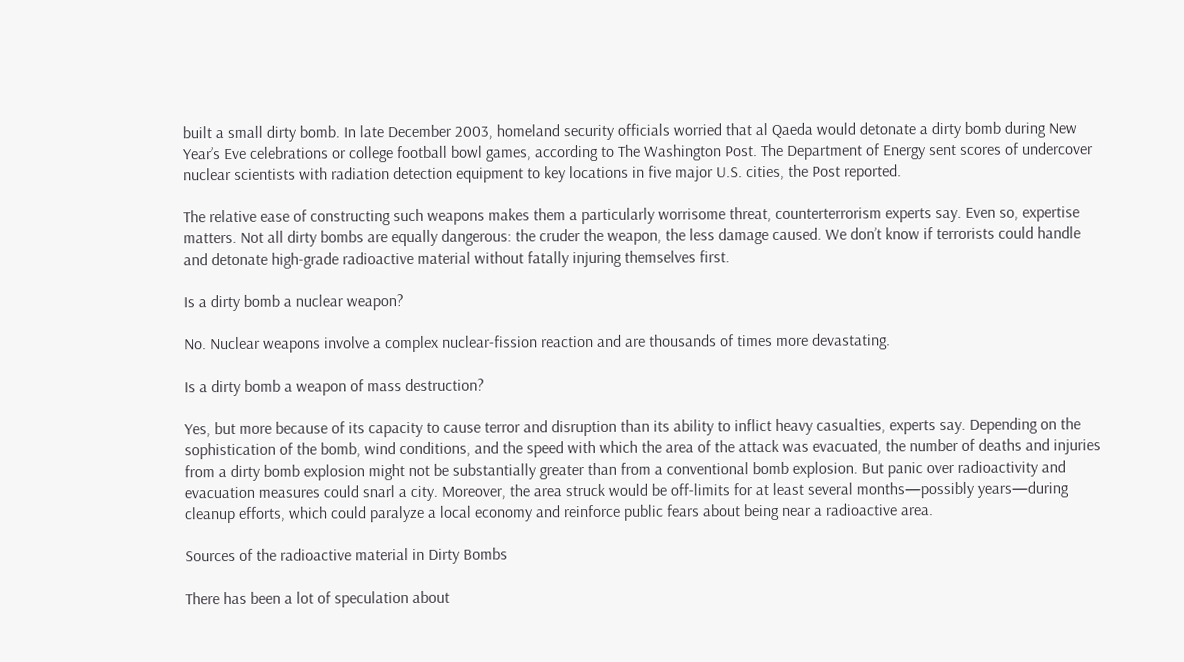built a small dirty bomb. In late December 2003, homeland security officials worried that al Qaeda would detonate a dirty bomb during New Year’s Eve celebrations or college football bowl games, according to The Washington Post. The Department of Energy sent scores of undercover nuclear scientists with radiation detection equipment to key locations in five major U.S. cities, the Post reported.

The relative ease of constructing such weapons makes them a particularly worrisome threat, counterterrorism experts say. Even so, expertise matters. Not all dirty bombs are equally dangerous: the cruder the weapon, the less damage caused. We don’t know if terrorists could handle and detonate high-grade radioactive material without fatally injuring themselves first.

Is a dirty bomb a nuclear weapon?

No. Nuclear weapons involve a complex nuclear-fission reaction and are thousands of times more devastating.

Is a dirty bomb a weapon of mass destruction?

Yes, but more because of its capacity to cause terror and disruption than its ability to inflict heavy casualties, experts say. Depending on the sophistication of the bomb, wind conditions, and the speed with which the area of the attack was evacuated, the number of deaths and injuries from a dirty bomb explosion might not be substantially greater than from a conventional bomb explosion. But panic over radioactivity and evacuation measures could snarl a city. Moreover, the area struck would be off-limits for at least several months—possibly years—during cleanup efforts, which could paralyze a local economy and reinforce public fears about being near a radioactive area.

Sources of the radioactive material in Dirty Bombs

There has been a lot of speculation about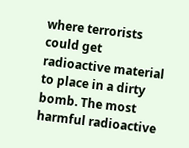where terrorists could get radioactive material to place in a dirty bomb. The most harmful radioactive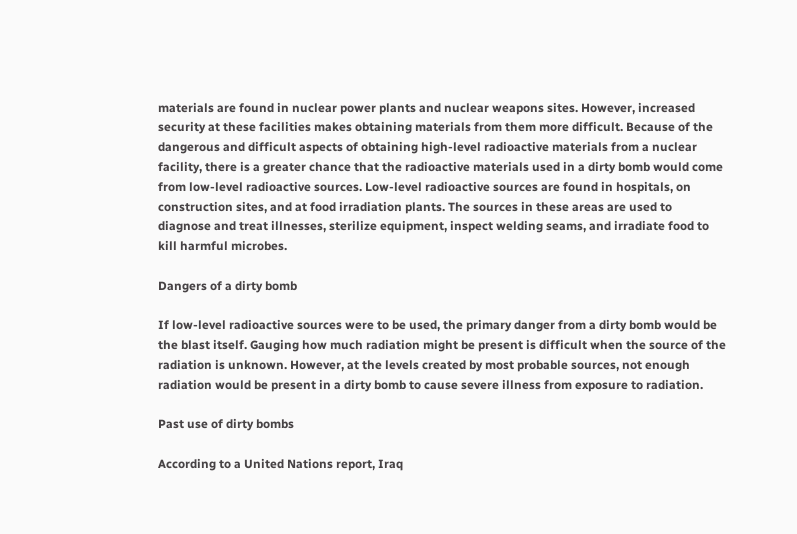materials are found in nuclear power plants and nuclear weapons sites. However, increased security at these facilities makes obtaining materials from them more difficult. Because of the dangerous and difficult aspects of obtaining high-level radioactive materials from a nuclear facility, there is a greater chance that the radioactive materials used in a dirty bomb would come from low-level radioactive sources. Low-level radioactive sources are found in hospitals, on construction sites, and at food irradiation plants. The sources in these areas are used to diagnose and treat illnesses, sterilize equipment, inspect welding seams, and irradiate food to kill harmful microbes.

Dangers of a dirty bomb

If low-level radioactive sources were to be used, the primary danger from a dirty bomb would be the blast itself. Gauging how much radiation might be present is difficult when the source of the radiation is unknown. However, at the levels created by most probable sources, not enough radiation would be present in a dirty bomb to cause severe illness from exposure to radiation.

Past use of dirty bombs

According to a United Nations report, Iraq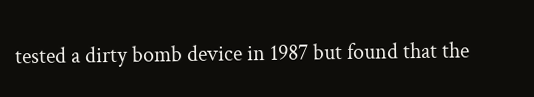tested a dirty bomb device in 1987 but found that the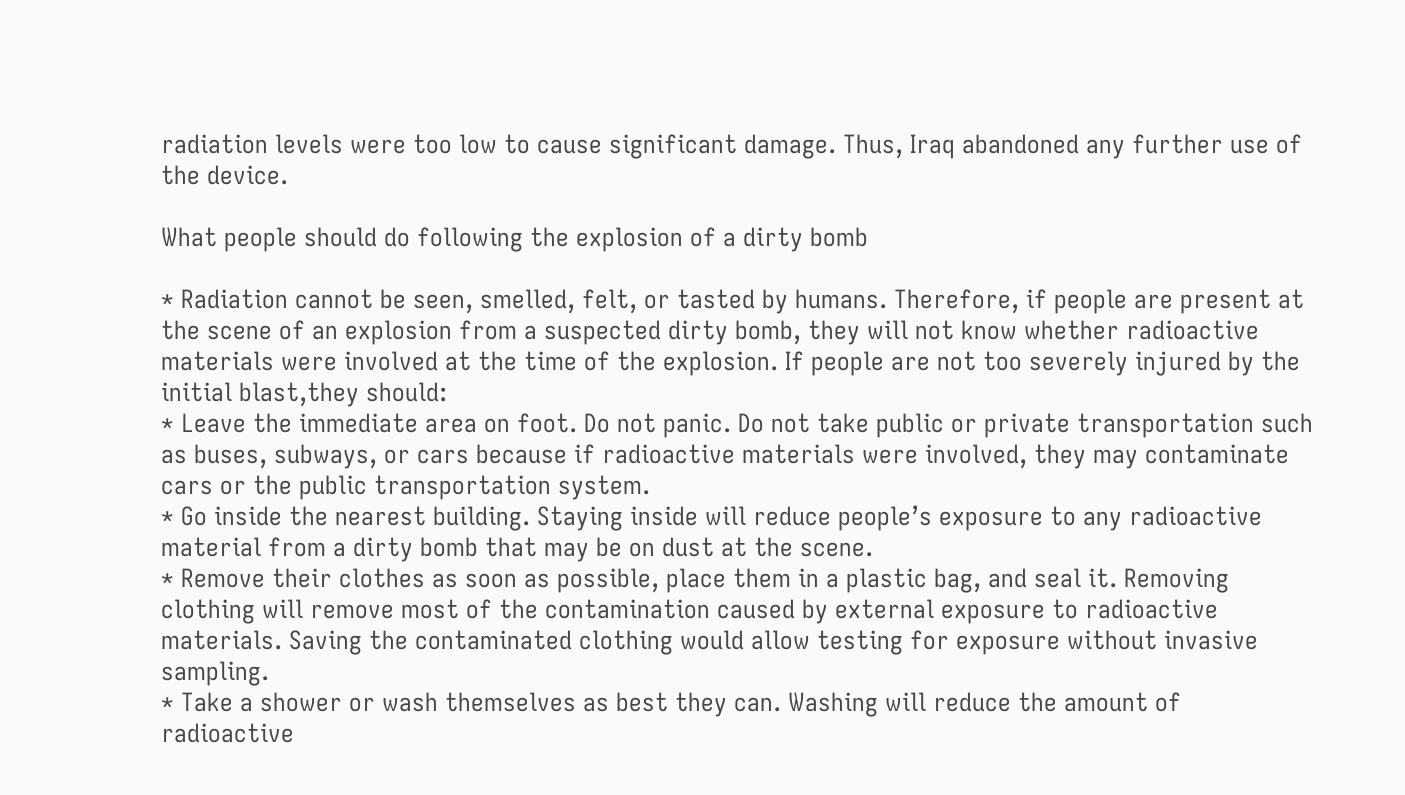radiation levels were too low to cause significant damage. Thus, Iraq abandoned any further use of the device.

What people should do following the explosion of a dirty bomb

* Radiation cannot be seen, smelled, felt, or tasted by humans. Therefore, if people are present at the scene of an explosion from a suspected dirty bomb, they will not know whether radioactive materials were involved at the time of the explosion. If people are not too severely injured by the initial blast,they should:
* Leave the immediate area on foot. Do not panic. Do not take public or private transportation such as buses, subways, or cars because if radioactive materials were involved, they may contaminate cars or the public transportation system.
* Go inside the nearest building. Staying inside will reduce people’s exposure to any radioactive material from a dirty bomb that may be on dust at the scene.
* Remove their clothes as soon as possible, place them in a plastic bag, and seal it. Removing clothing will remove most of the contamination caused by external exposure to radioactive materials. Saving the contaminated clothing would allow testing for exposure without invasive sampling.
* Take a shower or wash themselves as best they can. Washing will reduce the amount of radioactive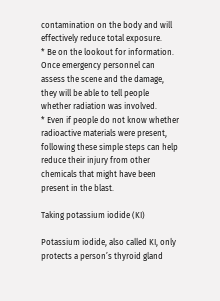contamination on the body and will effectively reduce total exposure.
* Be on the lookout for information. Once emergency personnel can assess the scene and the damage, they will be able to tell people whether radiation was involved.
* Even if people do not know whether radioactive materials were present, following these simple steps can help reduce their injury from other chemicals that might have been present in the blast.

Taking potassium iodide (KI)

Potassium iodide, also called KI, only protects a person’s thyroid gland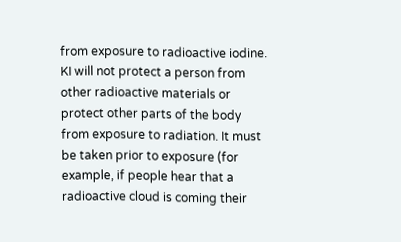from exposure to radioactive iodine. KI will not protect a person from other radioactive materials or protect other parts of the body from exposure to radiation. It must be taken prior to exposure (for example, if people hear that a radioactive cloud is coming their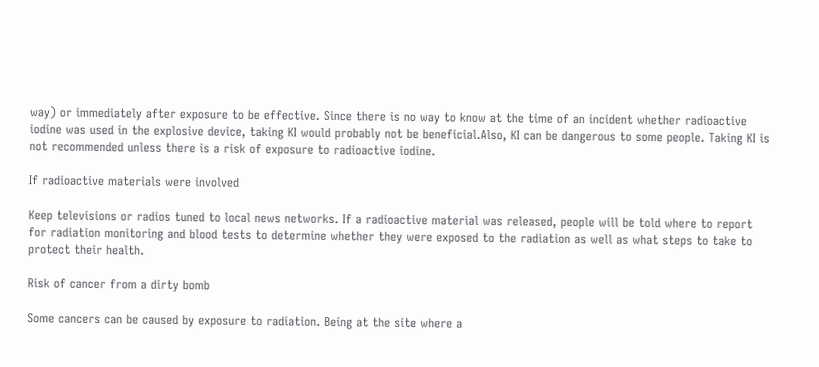way) or immediately after exposure to be effective. Since there is no way to know at the time of an incident whether radioactive iodine was used in the explosive device, taking KI would probably not be beneficial.Also, KI can be dangerous to some people. Taking KI is not recommended unless there is a risk of exposure to radioactive iodine.

If radioactive materials were involved

Keep televisions or radios tuned to local news networks. If a radioactive material was released, people will be told where to report for radiation monitoring and blood tests to determine whether they were exposed to the radiation as well as what steps to take to protect their health.

Risk of cancer from a dirty bomb

Some cancers can be caused by exposure to radiation. Being at the site where a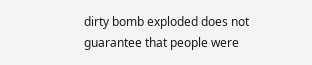dirty bomb exploded does not guarantee that people were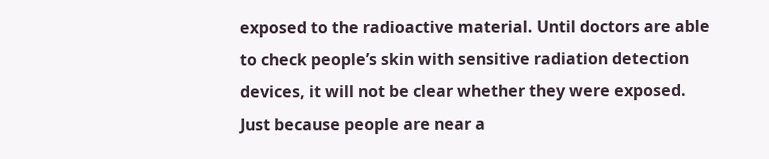exposed to the radioactive material. Until doctors are able to check people’s skin with sensitive radiation detection devices, it will not be clear whether they were exposed. Just because people are near a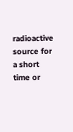radioactive source for a short time or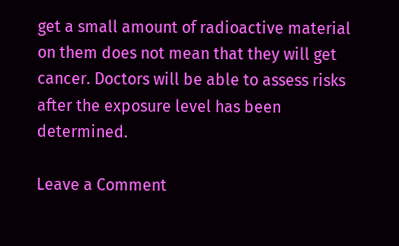get a small amount of radioactive material on them does not mean that they will get cancer. Doctors will be able to assess risks after the exposure level has been determined.

Leave a Comment